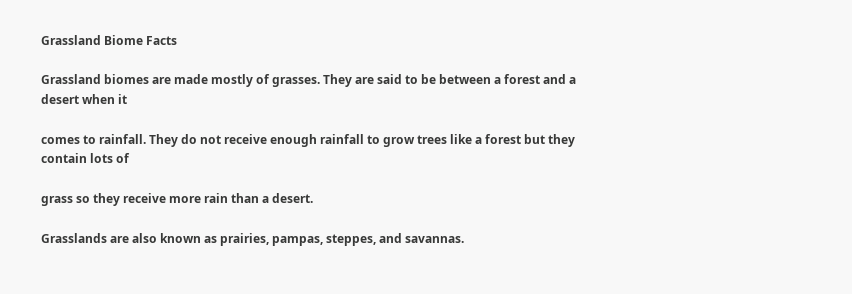Grassland Biome Facts

Grassland biomes are made mostly of grasses. They are said to be between a forest and a desert when it

comes to rainfall. They do not receive enough rainfall to grow trees like a forest but they contain lots of

grass so they receive more rain than a desert.

Grasslands are also known as prairies, pampas, steppes, and savannas.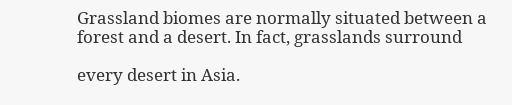Grassland biomes are normally situated between a forest and a desert. In fact, grasslands surround

every desert in Asia.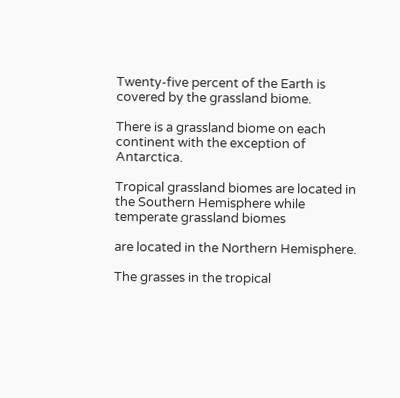Twenty-five percent of the Earth is covered by the grassland biome.

There is a grassland biome on each continent with the exception of Antarctica.

Tropical grassland biomes are located in the Southern Hemisphere while temperate grassland biomes

are located in the Northern Hemisphere.

The grasses in the tropical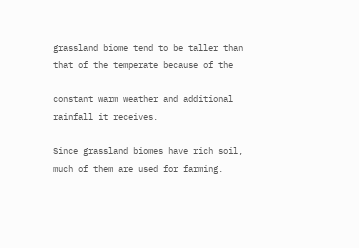grassland biome tend to be taller than that of the temperate because of the

constant warm weather and additional rainfall it receives.

Since grassland biomes have rich soil, much of them are used for farming.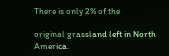There is only 2% of the

original grassland left in North America.